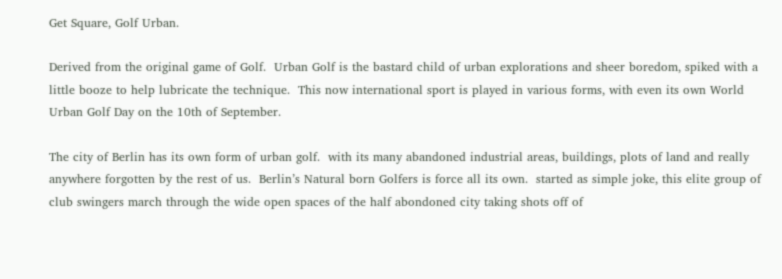Get Square, Golf Urban.

Derived from the original game of Golf.  Urban Golf is the bastard child of urban explorations and sheer boredom, spiked with a little booze to help lubricate the technique.  This now international sport is played in various forms, with even its own World Urban Golf Day on the 10th of September.

The city of Berlin has its own form of urban golf.  with its many abandoned industrial areas, buildings, plots of land and really anywhere forgotten by the rest of us.  Berlin’s Natural born Golfers is force all its own.  started as simple joke, this elite group of club swingers march through the wide open spaces of the half abondoned city taking shots off of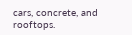cars, concrete, and rooftops.